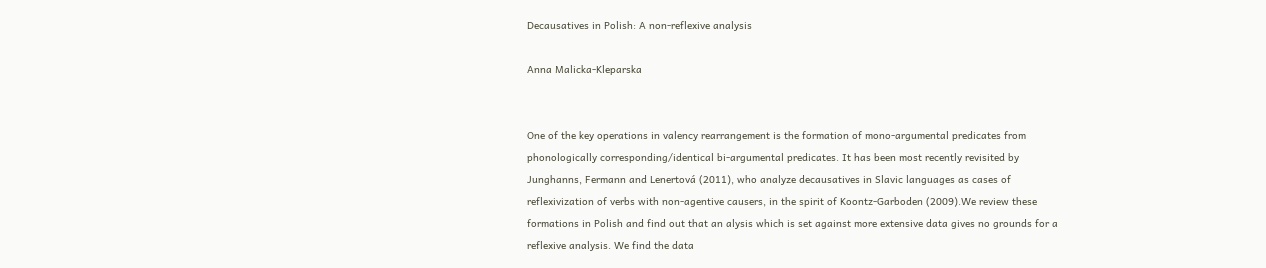Decausatives in Polish: A non-reflexive analysis

Anna Malicka-Kleparska


One of the key operations in valency rearrangement is the formation of mono-argumental predicates from phonologically corresponding/identical bi-argumental predicates. It has been most recently revisited by Junghanns, Fermann and Lenertová (2011), who analyze decausatives in Slavic languages as cases of reflexivization of verbs with non-agentive causers, in the spirit of Koontz-Garboden (2009).We review these formations in Polish and find out that an alysis which is set against more extensive data gives no grounds for a reflexive analysis. We find the data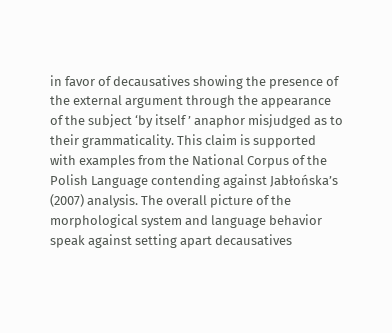in favor of decausatives showing the presence of the external argument through the appearance of the subject ‘by itself ’ anaphor misjudged as to their grammaticality. This claim is supported with examples from the National Corpus of the Polish Language contending against Jabłońska’s (2007) analysis. The overall picture of the morphological system and language behavior speak against setting apart decausatives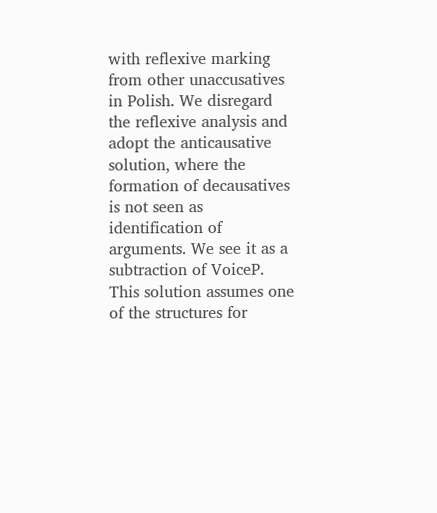with reflexive marking from other unaccusatives in Polish. We disregard the reflexive analysis and adopt the anticausative solution, where the formation of decausatives is not seen as identification of arguments. We see it as a subtraction of VoiceP. This solution assumes one of the structures for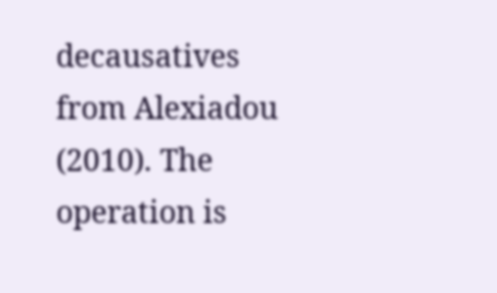decausatives from Alexiadou (2010). The operation is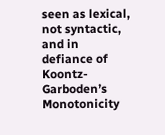seen as lexical, not syntactic, and in defiance of Koontz-Garboden’s Monotonicity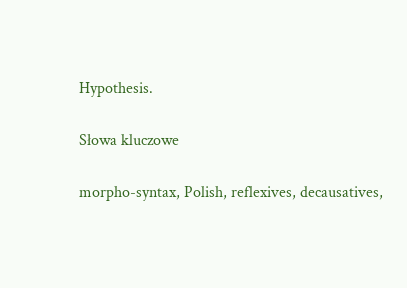Hypothesis.

Słowa kluczowe

morpho-syntax, Polish, reflexives, decausatives,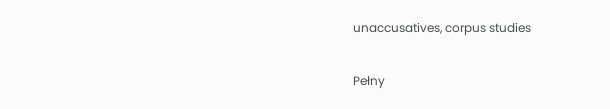unaccusatives, corpus studies

Pełny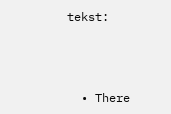tekst:



  • There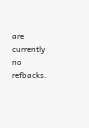are currently no refbacks.